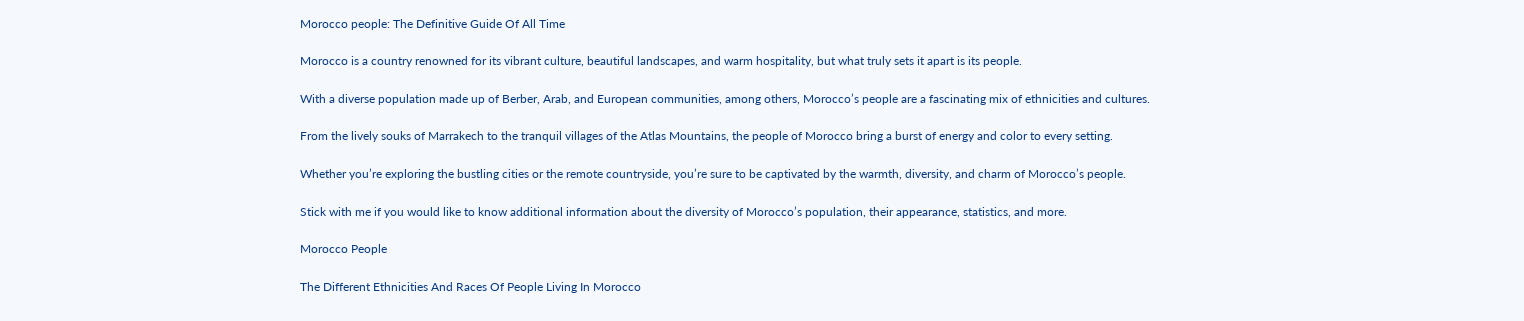Morocco people: The Definitive Guide Of All Time

Morocco is a country renowned for its vibrant culture, beautiful landscapes, and warm hospitality, but what truly sets it apart is its people.

With a diverse population made up of Berber, Arab, and European communities, among others, Morocco’s people are a fascinating mix of ethnicities and cultures.

From the lively souks of Marrakech to the tranquil villages of the Atlas Mountains, the people of Morocco bring a burst of energy and color to every setting.

Whether you’re exploring the bustling cities or the remote countryside, you’re sure to be captivated by the warmth, diversity, and charm of Morocco’s people.

Stick with me if you would like to know additional information about the diversity of Morocco’s population, their appearance, statistics, and more.

Morocco People

The Different Ethnicities And Races Of People Living In Morocco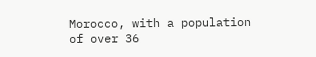Morocco, with a population of over 36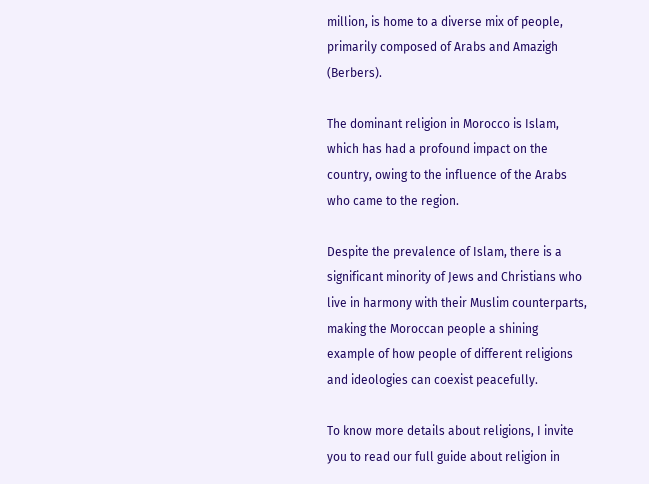million, is home to a diverse mix of people, primarily composed of Arabs and Amazigh (Berbers).

The dominant religion in Morocco is Islam, which has had a profound impact on the country, owing to the influence of the Arabs who came to the region.

Despite the prevalence of Islam, there is a significant minority of Jews and Christians who live in harmony with their Muslim counterparts, making the Moroccan people a shining example of how people of different religions and ideologies can coexist peacefully.

To know more details about religions, I invite you to read our full guide about religion in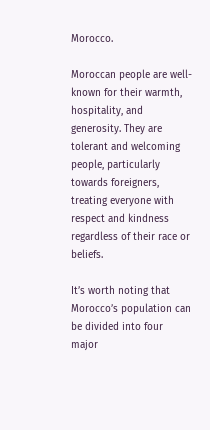Morocco.

Moroccan people are well-known for their warmth, hospitality, and generosity. They are tolerant and welcoming people, particularly towards foreigners, treating everyone with respect and kindness regardless of their race or beliefs.

It’s worth noting that Morocco’s population can be divided into four major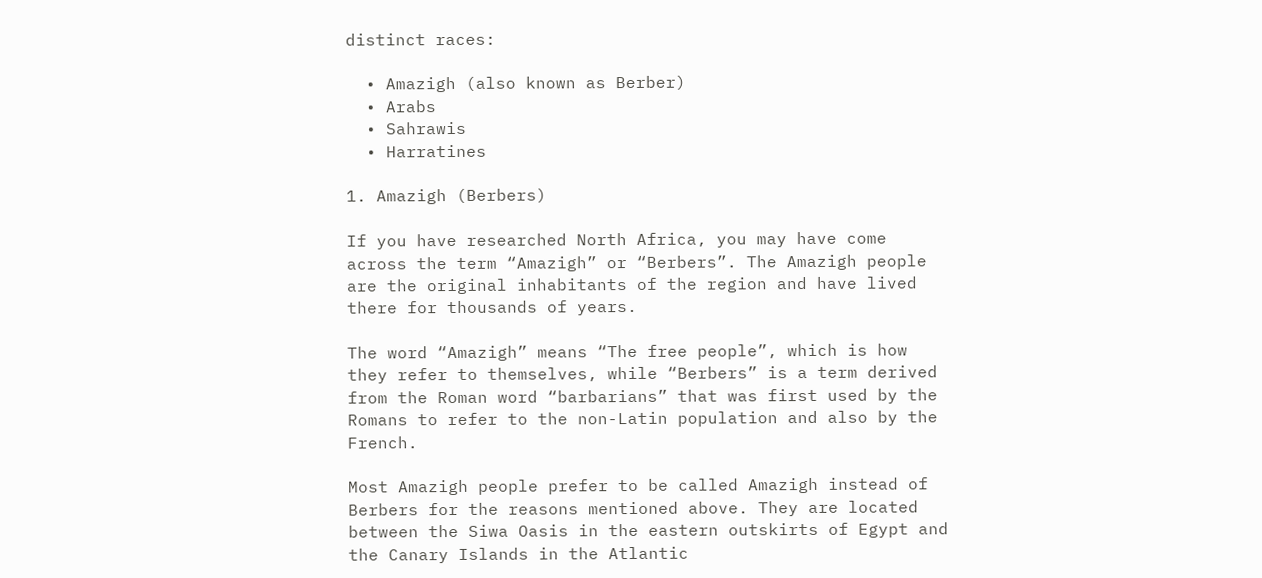distinct races:

  • Amazigh (also known as Berber)
  • Arabs
  • Sahrawis
  • Harratines

1. Amazigh (Berbers)

If you have researched North Africa, you may have come across the term “Amazigh” or “Berbers”. The Amazigh people are the original inhabitants of the region and have lived there for thousands of years.

The word “Amazigh” means “The free people”, which is how they refer to themselves, while “Berbers” is a term derived from the Roman word “barbarians” that was first used by the Romans to refer to the non-Latin population and also by the French.

Most Amazigh people prefer to be called Amazigh instead of Berbers for the reasons mentioned above. They are located between the Siwa Oasis in the eastern outskirts of Egypt and the Canary Islands in the Atlantic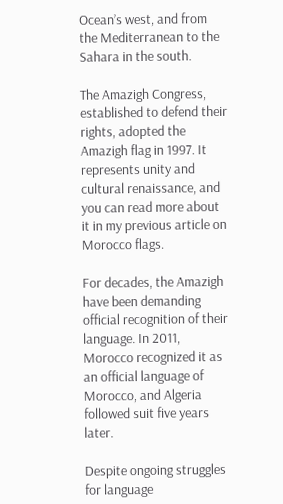Ocean’s west, and from the Mediterranean to the Sahara in the south.

The Amazigh Congress, established to defend their rights, adopted the Amazigh flag in 1997. It represents unity and cultural renaissance, and you can read more about it in my previous article on Morocco flags.

For decades, the Amazigh have been demanding official recognition of their language. In 2011, Morocco recognized it as an official language of Morocco, and Algeria followed suit five years later.

Despite ongoing struggles for language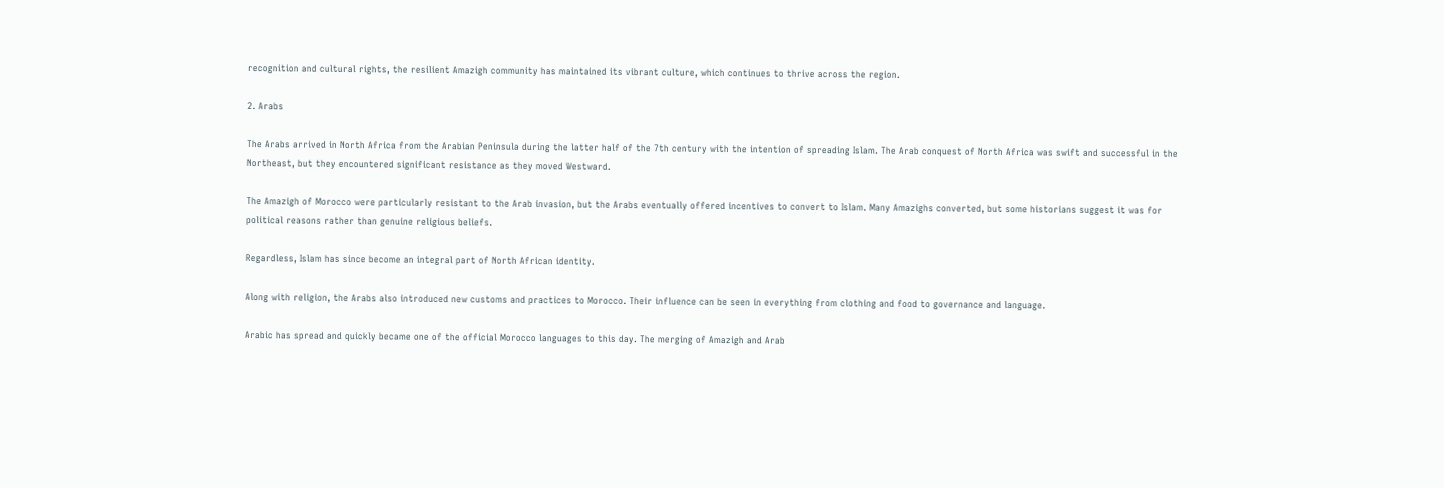recognition and cultural rights, the resilient Amazigh community has maintained its vibrant culture, which continues to thrive across the region.

2. Arabs

The Arabs arrived in North Africa from the Arabian Peninsula during the latter half of the 7th century with the intention of spreading Islam. The Arab conquest of North Africa was swift and successful in the Northeast, but they encountered significant resistance as they moved Westward.

The Amazigh of Morocco were particularly resistant to the Arab invasion, but the Arabs eventually offered incentives to convert to Islam. Many Amazighs converted, but some historians suggest it was for political reasons rather than genuine religious beliefs.

Regardless, Islam has since become an integral part of North African identity.

Along with religion, the Arabs also introduced new customs and practices to Morocco. Their influence can be seen in everything from clothing and food to governance and language.

Arabic has spread and quickly became one of the official Morocco languages to this day. The merging of Amazigh and Arab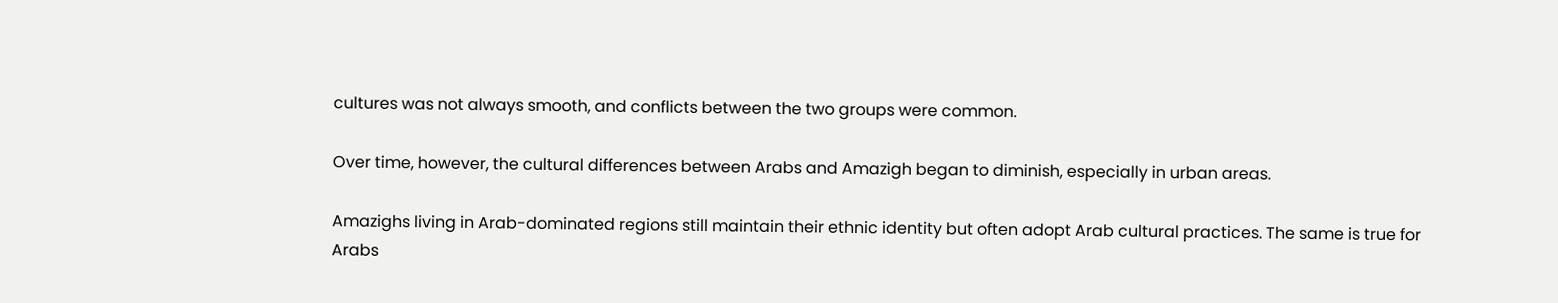cultures was not always smooth, and conflicts between the two groups were common.

Over time, however, the cultural differences between Arabs and Amazigh began to diminish, especially in urban areas.

Amazighs living in Arab-dominated regions still maintain their ethnic identity but often adopt Arab cultural practices. The same is true for Arabs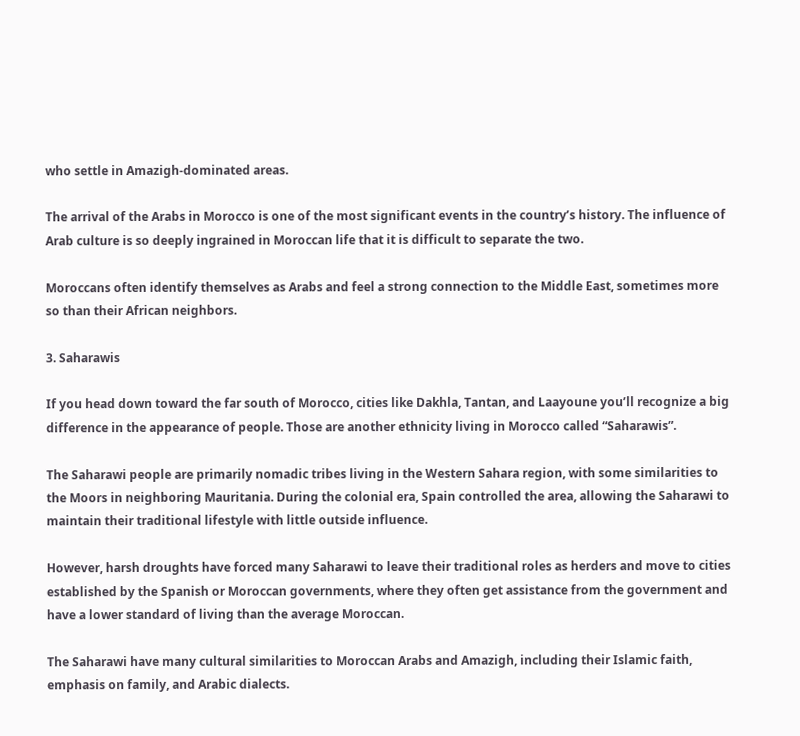who settle in Amazigh-dominated areas.

The arrival of the Arabs in Morocco is one of the most significant events in the country’s history. The influence of Arab culture is so deeply ingrained in Moroccan life that it is difficult to separate the two.

Moroccans often identify themselves as Arabs and feel a strong connection to the Middle East, sometimes more so than their African neighbors.

3. Saharawis

If you head down toward the far south of Morocco, cities like Dakhla, Tantan, and Laayoune you’ll recognize a big difference in the appearance of people. Those are another ethnicity living in Morocco called “Saharawis”.

The Saharawi people are primarily nomadic tribes living in the Western Sahara region, with some similarities to the Moors in neighboring Mauritania. During the colonial era, Spain controlled the area, allowing the Saharawi to maintain their traditional lifestyle with little outside influence.

However, harsh droughts have forced many Saharawi to leave their traditional roles as herders and move to cities established by the Spanish or Moroccan governments, where they often get assistance from the government and have a lower standard of living than the average Moroccan.

The Saharawi have many cultural similarities to Moroccan Arabs and Amazigh, including their Islamic faith, emphasis on family, and Arabic dialects.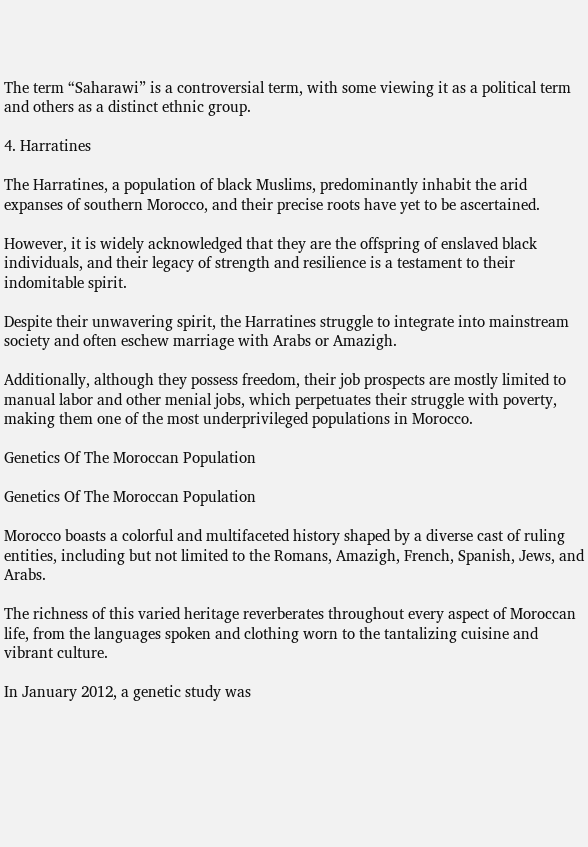The term “Saharawi” is a controversial term, with some viewing it as a political term and others as a distinct ethnic group.

4. Harratines

The Harratines, a population of black Muslims, predominantly inhabit the arid expanses of southern Morocco, and their precise roots have yet to be ascertained.

However, it is widely acknowledged that they are the offspring of enslaved black individuals, and their legacy of strength and resilience is a testament to their indomitable spirit.

Despite their unwavering spirit, the Harratines struggle to integrate into mainstream society and often eschew marriage with Arabs or Amazigh.

Additionally, although they possess freedom, their job prospects are mostly limited to manual labor and other menial jobs, which perpetuates their struggle with poverty, making them one of the most underprivileged populations in Morocco.

Genetics Of The Moroccan Population

Genetics Of The Moroccan Population

Morocco boasts a colorful and multifaceted history shaped by a diverse cast of ruling entities, including but not limited to the Romans, Amazigh, French, Spanish, Jews, and Arabs.

The richness of this varied heritage reverberates throughout every aspect of Moroccan life, from the languages spoken and clothing worn to the tantalizing cuisine and vibrant culture.

In January 2012, a genetic study was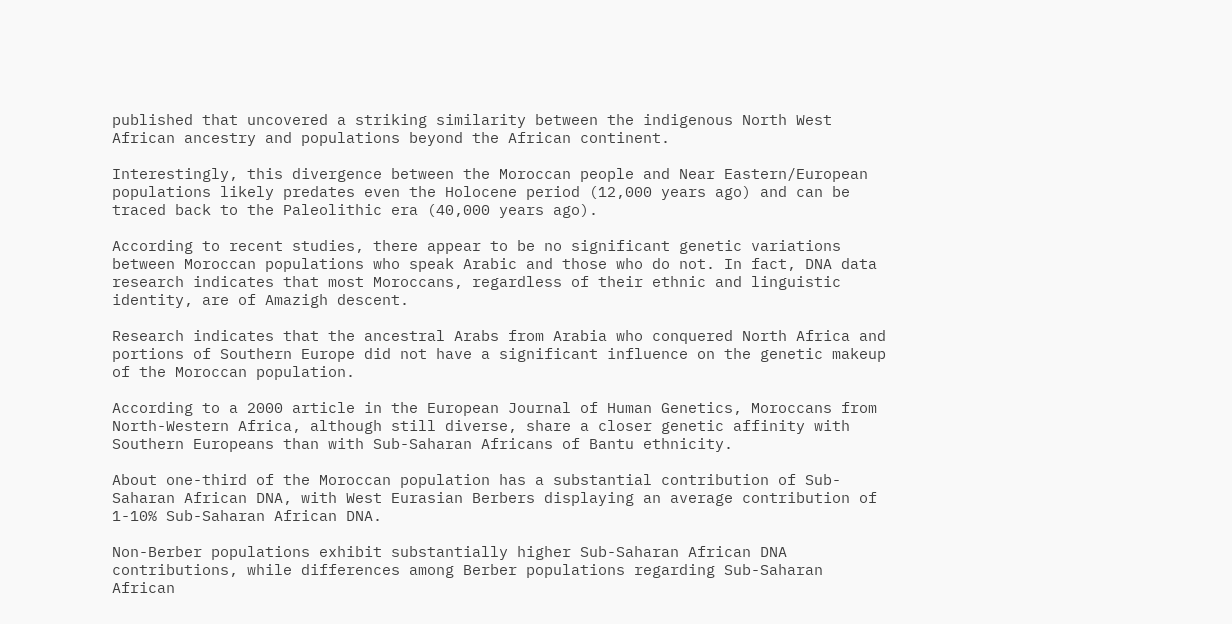published that uncovered a striking similarity between the indigenous North West African ancestry and populations beyond the African continent.

Interestingly, this divergence between the Moroccan people and Near Eastern/European populations likely predates even the Holocene period (12,000 years ago) and can be traced back to the Paleolithic era (40,000 years ago).

According to recent studies, there appear to be no significant genetic variations between Moroccan populations who speak Arabic and those who do not. In fact, DNA data research indicates that most Moroccans, regardless of their ethnic and linguistic identity, are of Amazigh descent.

Research indicates that the ancestral Arabs from Arabia who conquered North Africa and portions of Southern Europe did not have a significant influence on the genetic makeup of the Moroccan population.

According to a 2000 article in the European Journal of Human Genetics, Moroccans from North-Western Africa, although still diverse, share a closer genetic affinity with Southern Europeans than with Sub-Saharan Africans of Bantu ethnicity.

About one-third of the Moroccan population has a substantial contribution of Sub-Saharan African DNA, with West Eurasian Berbers displaying an average contribution of 1-10% Sub-Saharan African DNA.

Non-Berber populations exhibit substantially higher Sub-Saharan African DNA contributions, while differences among Berber populations regarding Sub-Saharan African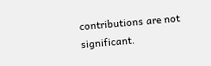contributions are not significant.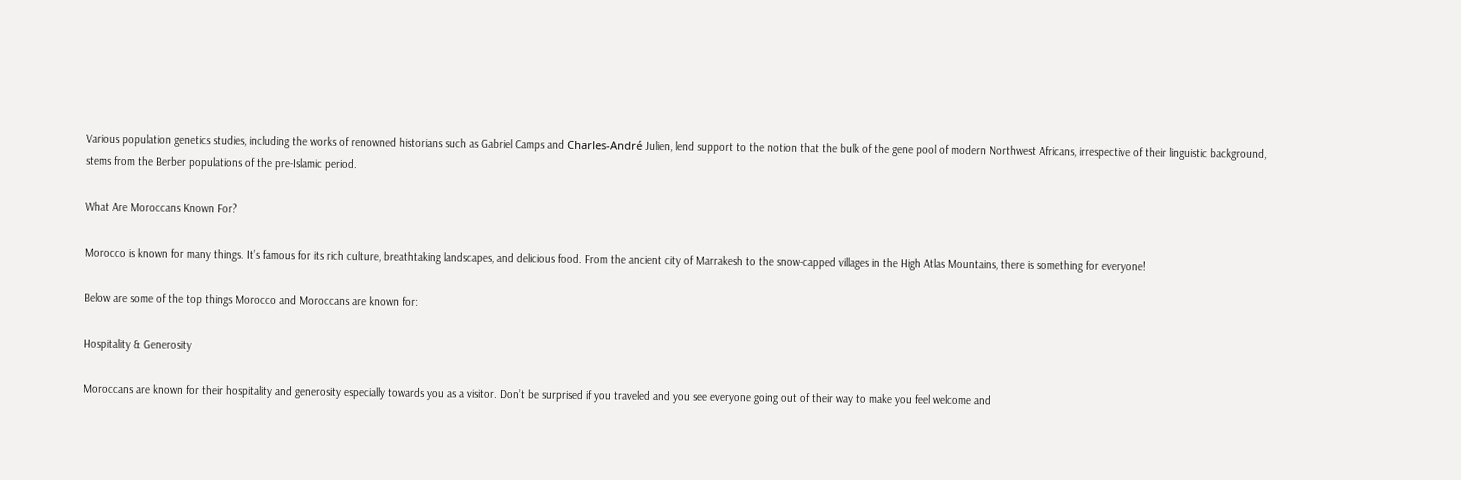Various population genetics studies, including the works of renowned historians such as Gabriel Camps and Charles-André Julien, lend support to the notion that the bulk of the gene pool of modern Northwest Africans, irrespective of their linguistic background, stems from the Berber populations of the pre-Islamic period.

What Are Moroccans Known For?

Morocco is known for many things. It’s famous for its rich culture, breathtaking landscapes, and delicious food. From the ancient city of Marrakesh to the snow-capped villages in the High Atlas Mountains, there is something for everyone!

Below are some of the top things Morocco and Moroccans are known for:

Hospitality & Generosity

Moroccans are known for their hospitality and generosity especially towards you as a visitor. Don’t be surprised if you traveled and you see everyone going out of their way to make you feel welcome and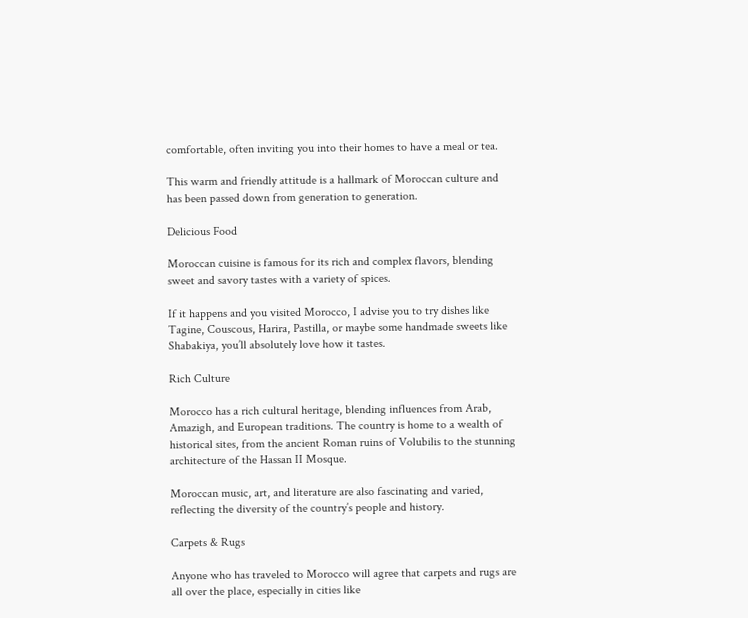comfortable, often inviting you into their homes to have a meal or tea.

This warm and friendly attitude is a hallmark of Moroccan culture and has been passed down from generation to generation.

Delicious Food

Moroccan cuisine is famous for its rich and complex flavors, blending sweet and savory tastes with a variety of spices.

If it happens and you visited Morocco, I advise you to try dishes like Tagine, Couscous, Harira, Pastilla, or maybe some handmade sweets like Shabakiya, you’ll absolutely love how it tastes.

Rich Culture

Morocco has a rich cultural heritage, blending influences from Arab, Amazigh, and European traditions. The country is home to a wealth of historical sites, from the ancient Roman ruins of Volubilis to the stunning architecture of the Hassan II Mosque.

Moroccan music, art, and literature are also fascinating and varied, reflecting the diversity of the country’s people and history.

Carpets & Rugs

Anyone who has traveled to Morocco will agree that carpets and rugs are all over the place, especially in cities like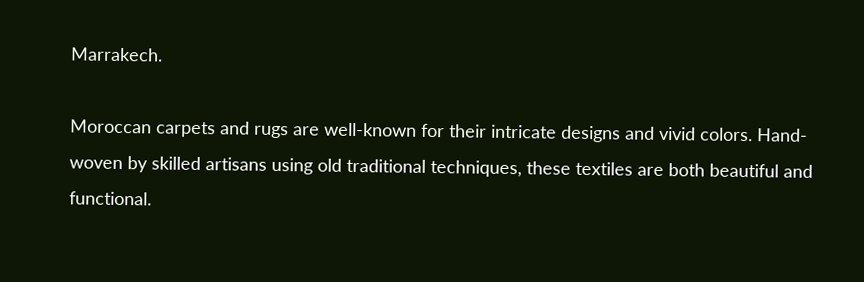Marrakech.

Moroccan carpets and rugs are well-known for their intricate designs and vivid colors. Hand-woven by skilled artisans using old traditional techniques, these textiles are both beautiful and functional.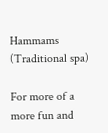Hammams (Traditional spa)

For more of a more fun and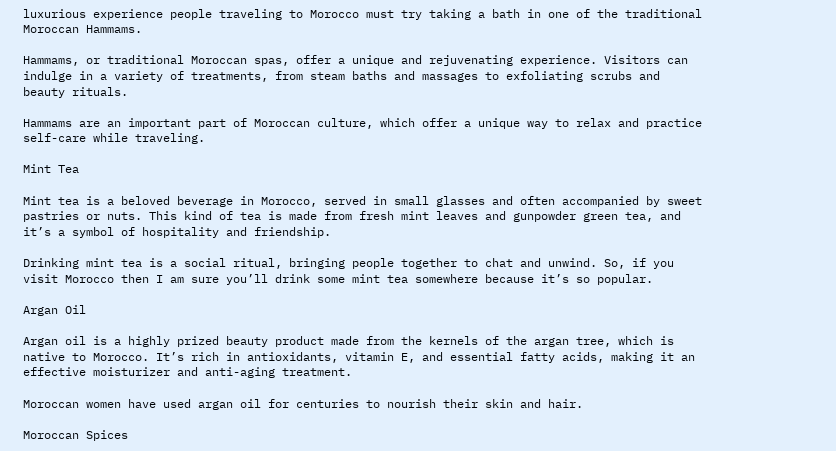luxurious experience people traveling to Morocco must try taking a bath in one of the traditional Moroccan Hammams.

Hammams, or traditional Moroccan spas, offer a unique and rejuvenating experience. Visitors can indulge in a variety of treatments, from steam baths and massages to exfoliating scrubs and beauty rituals.

Hammams are an important part of Moroccan culture, which offer a unique way to relax and practice self-care while traveling.

Mint Tea

Mint tea is a beloved beverage in Morocco, served in small glasses and often accompanied by sweet pastries or nuts. This kind of tea is made from fresh mint leaves and gunpowder green tea, and it’s a symbol of hospitality and friendship.

Drinking mint tea is a social ritual, bringing people together to chat and unwind. So, if you visit Morocco then I am sure you’ll drink some mint tea somewhere because it’s so popular.

Argan Oil

Argan oil is a highly prized beauty product made from the kernels of the argan tree, which is native to Morocco. It’s rich in antioxidants, vitamin E, and essential fatty acids, making it an effective moisturizer and anti-aging treatment.

Moroccan women have used argan oil for centuries to nourish their skin and hair.

Moroccan Spices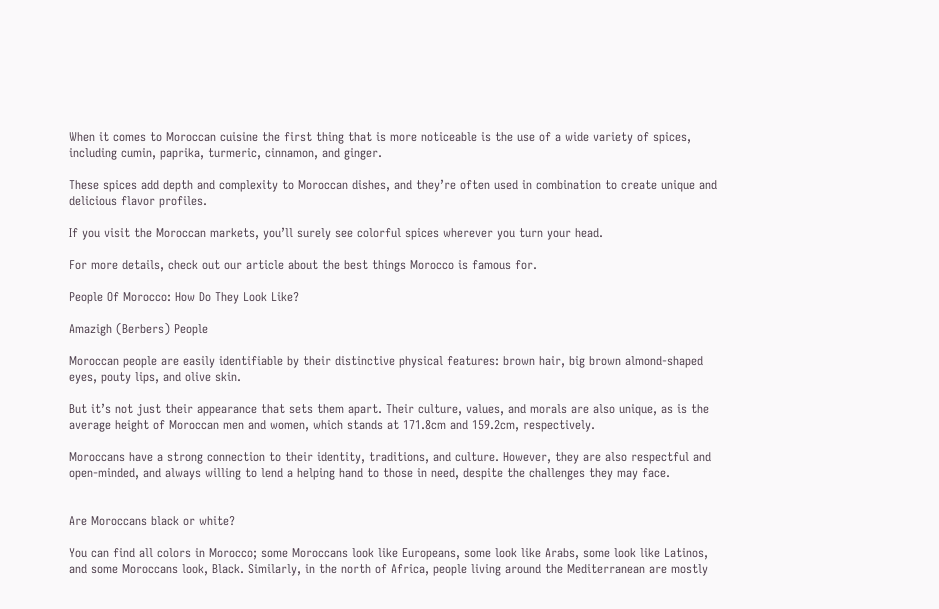When it comes to Moroccan cuisine the first thing that is more noticeable is the use of a wide variety of spices, including cumin, paprika, turmeric, cinnamon, and ginger.

These spices add depth and complexity to Moroccan dishes, and they’re often used in combination to create unique and delicious flavor profiles.

If you visit the Moroccan markets, you’ll surely see colorful spices wherever you turn your head.

For more details, check out our article about the best things Morocco is famous for.

People Of Morocco: How Do They Look Like?

Amazigh (Berbers) People

Moroccan people are easily identifiable by their distinctive physical features: brown hair, big brown almond-shaped eyes, pouty lips, and olive skin.

But it’s not just their appearance that sets them apart. Their culture, values, and morals are also unique, as is the average height of Moroccan men and women, which stands at 171.8cm and 159.2cm, respectively.

Moroccans have a strong connection to their identity, traditions, and culture. However, they are also respectful and open-minded, and always willing to lend a helping hand to those in need, despite the challenges they may face.


Are Moroccans black or white?

You can find all colors in Morocco; some Moroccans look like Europeans, some look like Arabs, some look like Latinos, and some Moroccans look, Black. Similarly, in the north of Africa, people living around the Mediterranean are mostly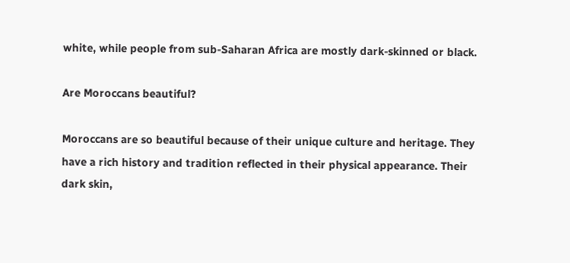white, while people from sub-Saharan Africa are mostly dark-skinned or black.

Are Moroccans beautiful?

Moroccans are so beautiful because of their unique culture and heritage. They have a rich history and tradition reflected in their physical appearance. Their dark skin,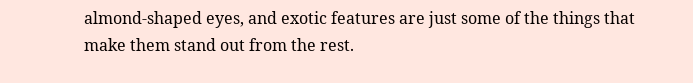almond-shaped eyes, and exotic features are just some of the things that make them stand out from the rest.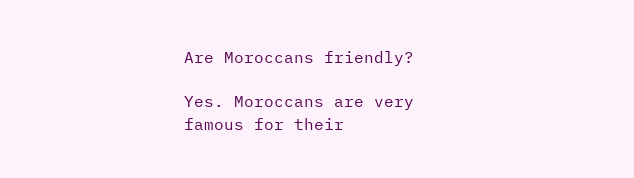Are Moroccans friendly?

Yes. Moroccans are very famous for their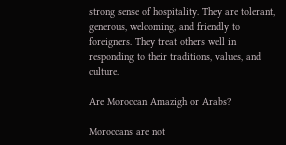strong sense of hospitality. They are tolerant, generous, welcoming, and friendly to foreigners. They treat others well in responding to their traditions, values, and culture.

Are Moroccan Amazigh or Arabs?

Moroccans are not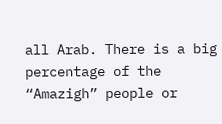all Arab. There is a big percentage of the “Amazigh” people or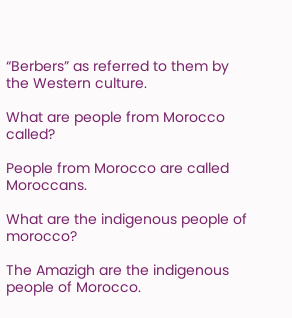“Berbers” as referred to them by the Western culture.

What are people from Morocco called?

People from Morocco are called Moroccans.

What are the indigenous people of morocco?

The Amazigh are the indigenous people of Morocco.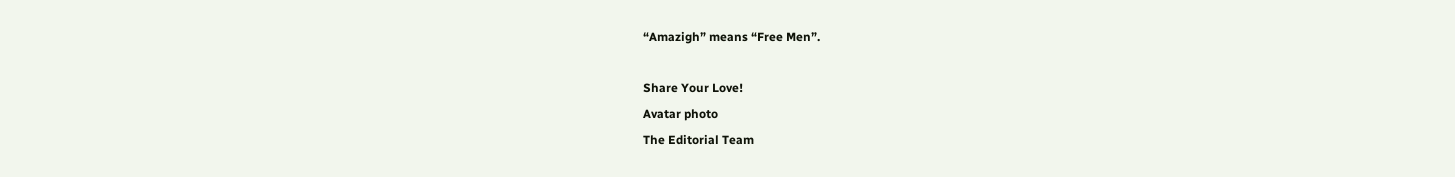“Amazigh” means “Free Men”.

Share Your Love!
Avatar photo
The Editorial Team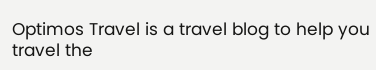Optimos Travel is a travel blog to help you travel the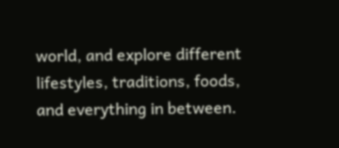world, and explore different lifestyles, traditions, foods, and everything in between.